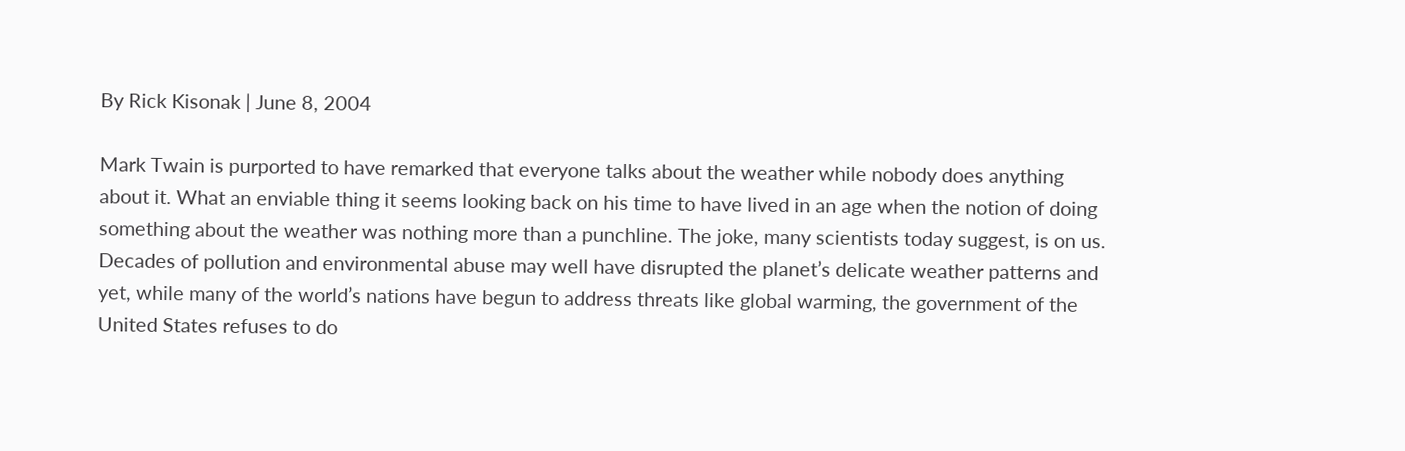By Rick Kisonak | June 8, 2004

Mark Twain is purported to have remarked that everyone talks about the weather while nobody does anything about it. What an enviable thing it seems looking back on his time to have lived in an age when the notion of doing
something about the weather was nothing more than a punchline. The joke, many scientists today suggest, is on us. Decades of pollution and environmental abuse may well have disrupted the planet’s delicate weather patterns and yet, while many of the world’s nations have begun to address threats like global warming, the government of the United States refuses to do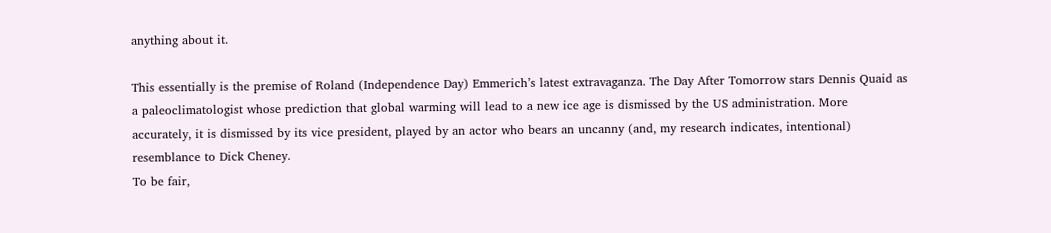anything about it.

This essentially is the premise of Roland (Independence Day) Emmerich’s latest extravaganza. The Day After Tomorrow stars Dennis Quaid as a paleoclimatologist whose prediction that global warming will lead to a new ice age is dismissed by the US administration. More accurately, it is dismissed by its vice president, played by an actor who bears an uncanny (and, my research indicates, intentional) resemblance to Dick Cheney.
To be fair,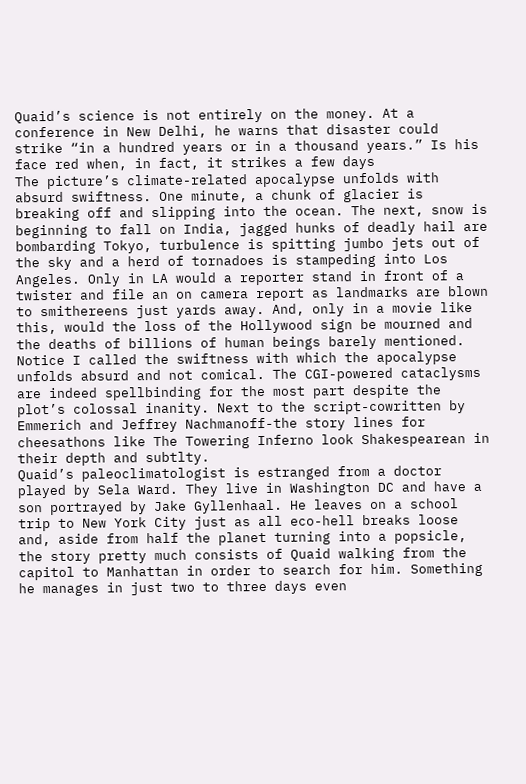Quaid’s science is not entirely on the money. At a conference in New Delhi, he warns that disaster could strike “in a hundred years or in a thousand years.” Is his face red when, in fact, it strikes a few days
The picture’s climate-related apocalypse unfolds with absurd swiftness. One minute, a chunk of glacier is breaking off and slipping into the ocean. The next, snow is beginning to fall on India, jagged hunks of deadly hail are bombarding Tokyo, turbulence is spitting jumbo jets out of the sky and a herd of tornadoes is stampeding into Los Angeles. Only in LA would a reporter stand in front of a twister and file an on camera report as landmarks are blown to smithereens just yards away. And, only in a movie like this, would the loss of the Hollywood sign be mourned and the deaths of billions of human beings barely mentioned.
Notice I called the swiftness with which the apocalypse unfolds absurd and not comical. The CGI-powered cataclysms are indeed spellbinding for the most part despite the plot’s colossal inanity. Next to the script-cowritten by Emmerich and Jeffrey Nachmanoff-the story lines for cheesathons like The Towering Inferno look Shakespearean in their depth and subtlty.
Quaid’s paleoclimatologist is estranged from a doctor played by Sela Ward. They live in Washington DC and have a son portrayed by Jake Gyllenhaal. He leaves on a school trip to New York City just as all eco-hell breaks loose and, aside from half the planet turning into a popsicle, the story pretty much consists of Quaid walking from the capitol to Manhattan in order to search for him. Something he manages in just two to three days even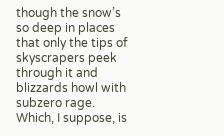though the snow’s so deep in places that only the tips of skyscrapers peek through it and blizzards howl with subzero rage.
Which, I suppose, is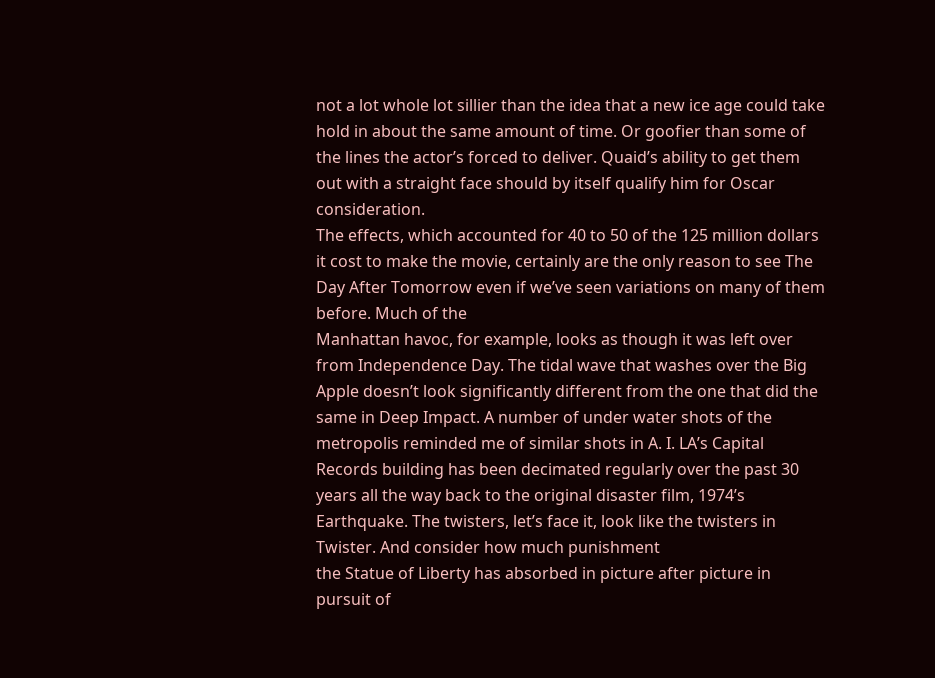not a lot whole lot sillier than the idea that a new ice age could take hold in about the same amount of time. Or goofier than some of the lines the actor’s forced to deliver. Quaid’s ability to get them out with a straight face should by itself qualify him for Oscar consideration.
The effects, which accounted for 40 to 50 of the 125 million dollars it cost to make the movie, certainly are the only reason to see The Day After Tomorrow even if we’ve seen variations on many of them before. Much of the
Manhattan havoc, for example, looks as though it was left over from Independence Day. The tidal wave that washes over the Big Apple doesn’t look significantly different from the one that did the same in Deep Impact. A number of under water shots of the metropolis reminded me of similar shots in A. I. LA’s Capital Records building has been decimated regularly over the past 30 years all the way back to the original disaster film, 1974’s Earthquake. The twisters, let’s face it, look like the twisters in Twister. And consider how much punishment
the Statue of Liberty has absorbed in picture after picture in pursuit of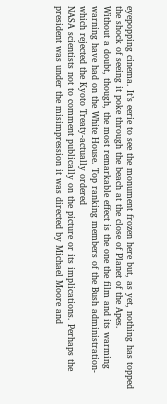eyepopping cinema. It’s eerie to see the monument frozen here but, as yet, nothing has topped the shock of seeing it poke through the beach at the close of Planet of the Apes.
Without a doubt, though, the most remarkable effect is the one the film and its warming warning have had on the White House. Top ranking members of the Bush administration-which rejected the Kyoto Treaty-actually ordered
NASA scientists not to comment publically on the picture or its implications. Perhaps the president was under the misimpression it was directed by Michael Moore and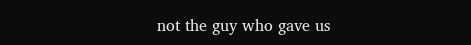not the guy who gave us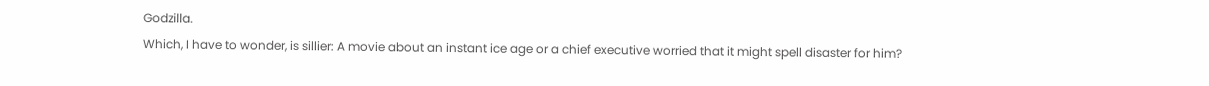Godzilla.
Which, I have to wonder, is sillier: A movie about an instant ice age or a chief executive worried that it might spell disaster for him?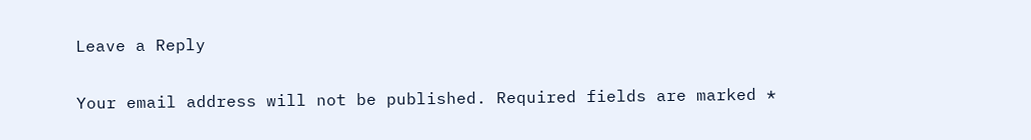Leave a Reply

Your email address will not be published. Required fields are marked *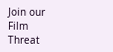Join our Film Threat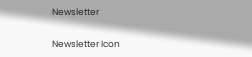Newsletter

Newsletter Icon